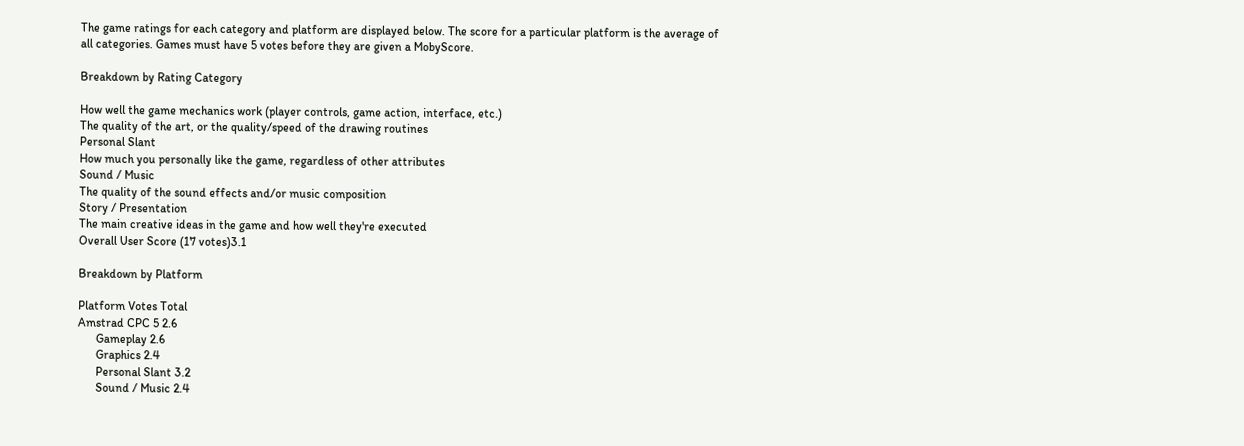The game ratings for each category and platform are displayed below. The score for a particular platform is the average of all categories. Games must have 5 votes before they are given a MobyScore.

Breakdown by Rating Category

How well the game mechanics work (player controls, game action, interface, etc.)
The quality of the art, or the quality/speed of the drawing routines
Personal Slant
How much you personally like the game, regardless of other attributes
Sound / Music
The quality of the sound effects and/or music composition
Story / Presentation
The main creative ideas in the game and how well they're executed
Overall User Score (17 votes)3.1

Breakdown by Platform

Platform Votes Total
Amstrad CPC 5 2.6
      Gameplay 2.6
      Graphics 2.4
      Personal Slant 3.2
      Sound / Music 2.4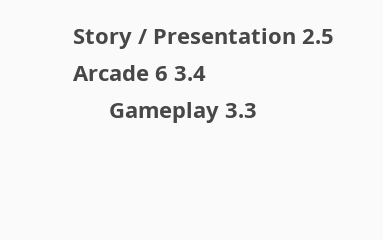Story / Presentation 2.5
Arcade 6 3.4
      Gameplay 3.3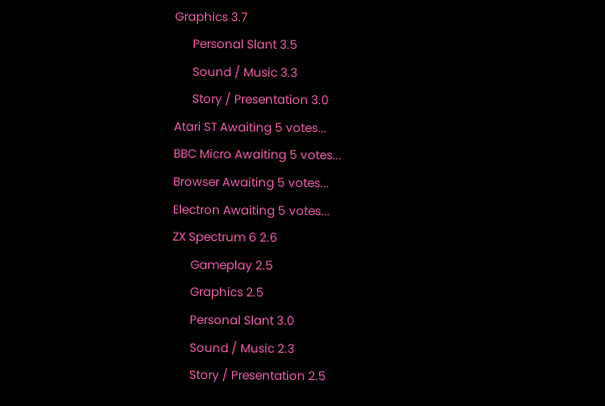Graphics 3.7
      Personal Slant 3.5
      Sound / Music 3.3
      Story / Presentation 3.0
Atari ST Awaiting 5 votes...
BBC Micro Awaiting 5 votes...
Browser Awaiting 5 votes...
Electron Awaiting 5 votes...
ZX Spectrum 6 2.6
      Gameplay 2.5
      Graphics 2.5
      Personal Slant 3.0
      Sound / Music 2.3
      Story / Presentation 2.5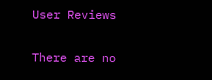User Reviews

There are no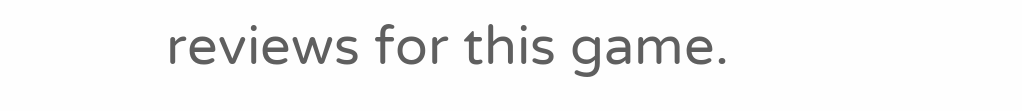reviews for this game.